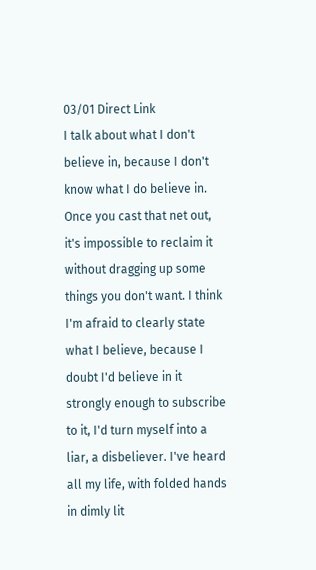03/01 Direct Link
I talk about what I don't believe in, because I don't know what I do believe in. Once you cast that net out, it's impossible to reclaim it without dragging up some things you don't want. I think I'm afraid to clearly state what I believe, because I doubt I'd believe in it strongly enough to subscribe to it, I'd turn myself into a liar, a disbeliever. I've heard all my life, with folded hands in dimly lit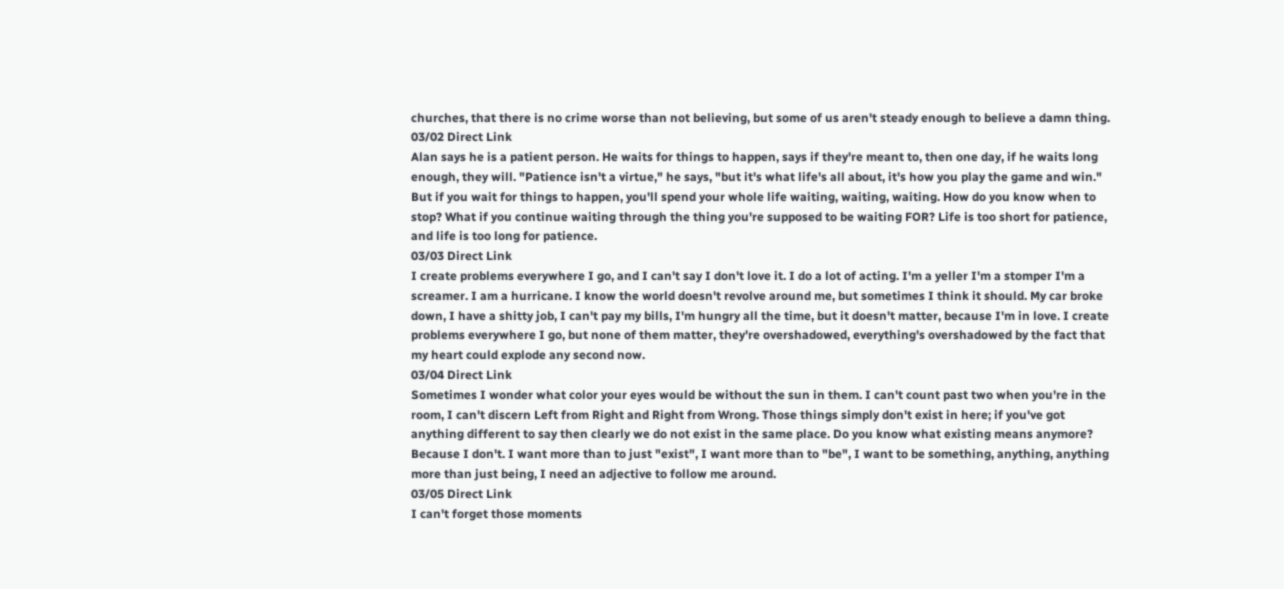churches, that there is no crime worse than not believing, but some of us aren't steady enough to believe a damn thing.
03/02 Direct Link
Alan says he is a patient person. He waits for things to happen, says if they're meant to, then one day, if he waits long enough, they will. "Patience isn't a virtue," he says, "but it's what life's all about, it's how you play the game and win." But if you wait for things to happen, you'll spend your whole life waiting, waiting, waiting. How do you know when to stop? What if you continue waiting through the thing you're supposed to be waiting FOR? Life is too short for patience, and life is too long for patience.
03/03 Direct Link
I create problems everywhere I go, and I can't say I don't love it. I do a lot of acting. I'm a yeller I'm a stomper I'm a screamer. I am a hurricane. I know the world doesn't revolve around me, but sometimes I think it should. My car broke down, I have a shitty job, I can't pay my bills, I'm hungry all the time, but it doesn't matter, because I'm in love. I create problems everywhere I go, but none of them matter, they're overshadowed, everything's overshadowed by the fact that my heart could explode any second now.
03/04 Direct Link
Sometimes I wonder what color your eyes would be without the sun in them. I can't count past two when you're in the room, I can't discern Left from Right and Right from Wrong. Those things simply don't exist in here; if you've got anything different to say then clearly we do not exist in the same place. Do you know what existing means anymore? Because I don't. I want more than to just "exist", I want more than to "be", I want to be something, anything, anything more than just being, I need an adjective to follow me around.
03/05 Direct Link
I can't forget those moments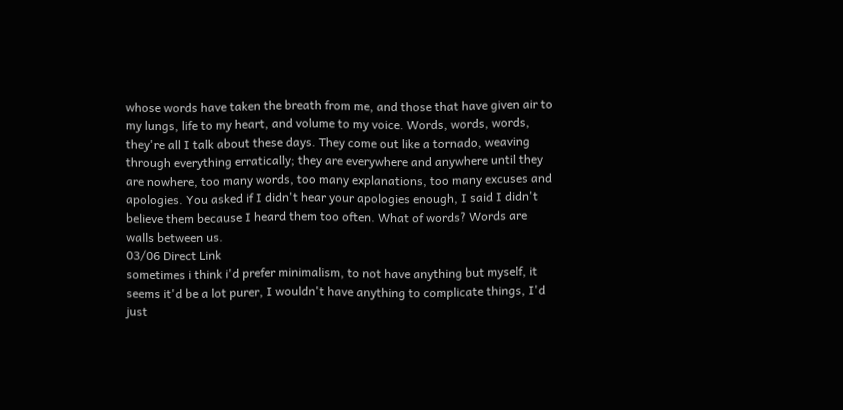whose words have taken the breath from me, and those that have given air to my lungs, life to my heart, and volume to my voice. Words, words, words, they're all I talk about these days. They come out like a tornado, weaving through everything erratically; they are everywhere and anywhere until they are nowhere, too many words, too many explanations, too many excuses and apologies. You asked if I didn't hear your apologies enough, I said I didn't believe them because I heard them too often. What of words? Words are walls between us.
03/06 Direct Link
sometimes i think i'd prefer minimalism, to not have anything but myself, it seems it'd be a lot purer, I wouldn't have anything to complicate things, I'd just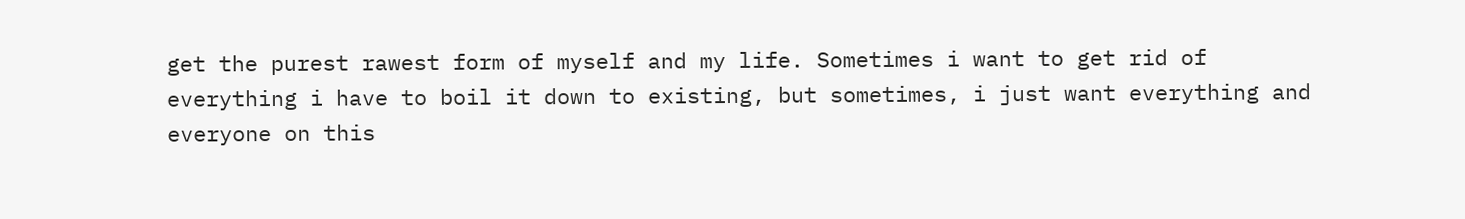get the purest rawest form of myself and my life. Sometimes i want to get rid of everything i have to boil it down to existing, but sometimes, i just want everything and everyone on this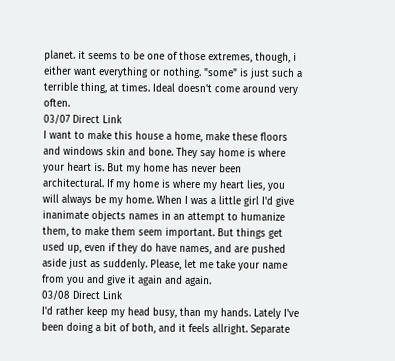planet. it seems to be one of those extremes, though, i either want everything or nothing. "some" is just such a terrible thing, at times. Ideal doesn't come around very often.
03/07 Direct Link
I want to make this house a home, make these floors and windows skin and bone. They say home is where your heart is. But my home has never been architectural. If my home is where my heart lies, you will always be my home. When I was a little girl I'd give inanimate objects names in an attempt to humanize them, to make them seem important. But things get used up, even if they do have names, and are pushed aside just as suddenly. Please, let me take your name from you and give it again and again.
03/08 Direct Link
I'd rather keep my head busy, than my hands. Lately I've been doing a bit of both, and it feels allright. Separate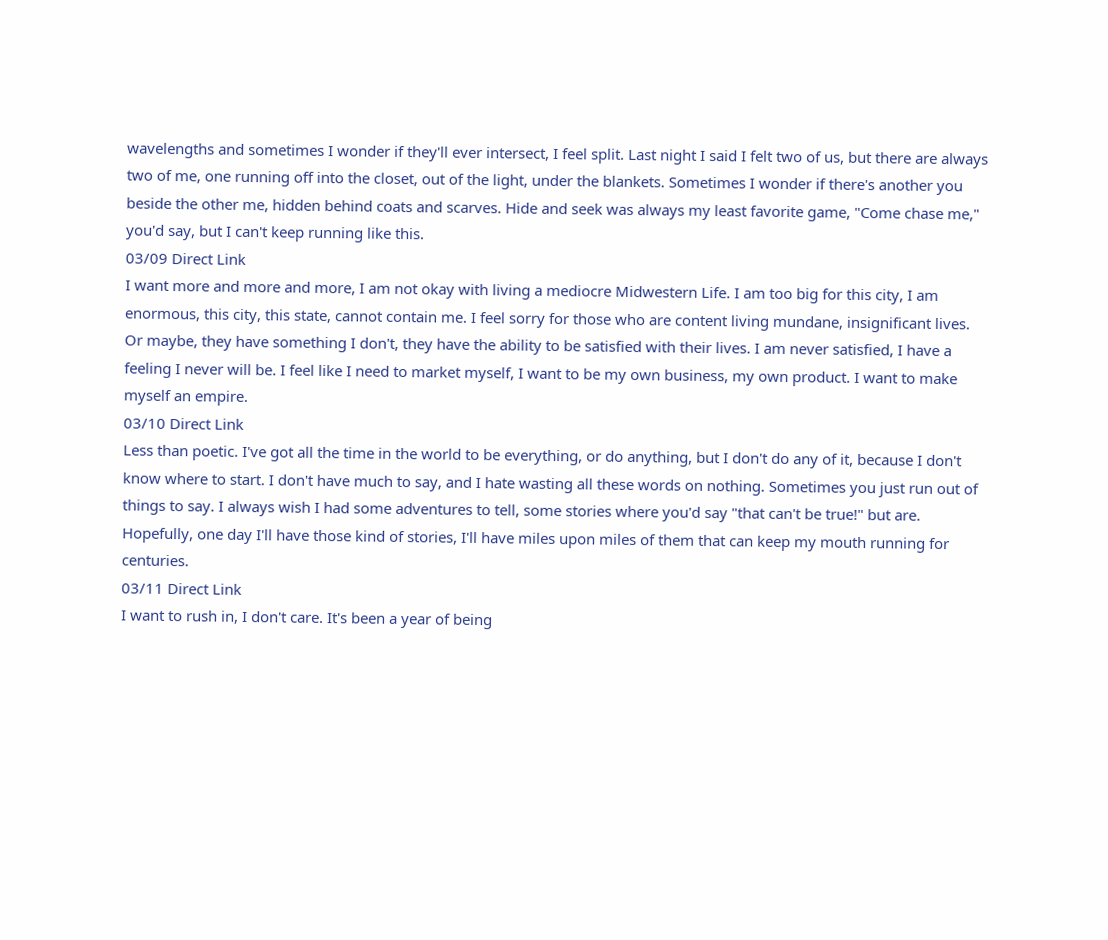wavelengths and sometimes I wonder if they'll ever intersect, I feel split. Last night I said I felt two of us, but there are always two of me, one running off into the closet, out of the light, under the blankets. Sometimes I wonder if there's another you beside the other me, hidden behind coats and scarves. Hide and seek was always my least favorite game, "Come chase me," you'd say, but I can't keep running like this.
03/09 Direct Link
I want more and more and more, I am not okay with living a mediocre Midwestern Life. I am too big for this city, I am enormous, this city, this state, cannot contain me. I feel sorry for those who are content living mundane, insignificant lives. Or maybe, they have something I don't, they have the ability to be satisfied with their lives. I am never satisfied, I have a feeling I never will be. I feel like I need to market myself, I want to be my own business, my own product. I want to make myself an empire.
03/10 Direct Link
Less than poetic. I've got all the time in the world to be everything, or do anything, but I don't do any of it, because I don't know where to start. I don't have much to say, and I hate wasting all these words on nothing. Sometimes you just run out of things to say. I always wish I had some adventures to tell, some stories where you'd say "that can't be true!" but are. Hopefully, one day I'll have those kind of stories, I'll have miles upon miles of them that can keep my mouth running for centuries.
03/11 Direct Link
I want to rush in, I don't care. It's been a year of being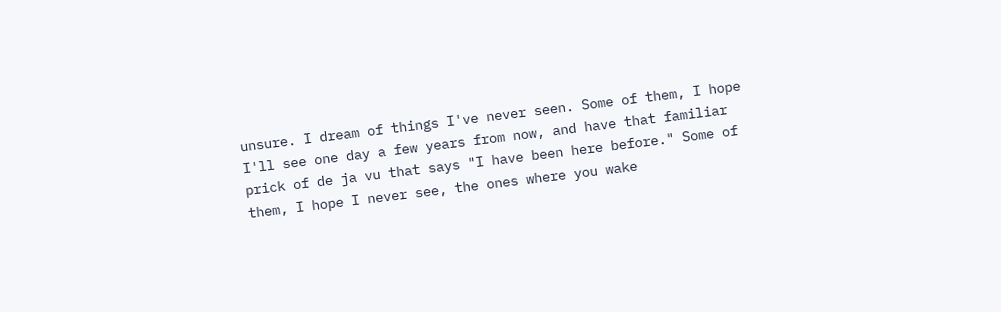unsure. I dream of things I've never seen. Some of them, I hope I'll see one day a few years from now, and have that familiar prick of de ja vu that says "I have been here before." Some of them, I hope I never see, the ones where you wake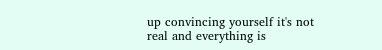up convincing yourself it's not real and everything is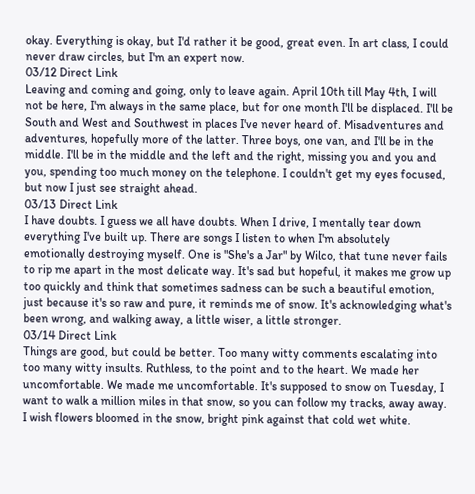okay. Everything is okay, but I'd rather it be good, great even. In art class, I could never draw circles, but I'm an expert now.
03/12 Direct Link
Leaving and coming and going, only to leave again. April 10th till May 4th, I will not be here, I'm always in the same place, but for one month I'll be displaced. I'll be South and West and Southwest in places I've never heard of. Misadventures and adventures, hopefully more of the latter. Three boys, one van, and I'll be in the middle. I'll be in the middle and the left and the right, missing you and you and you, spending too much money on the telephone. I couldn't get my eyes focused, but now I just see straight ahead.
03/13 Direct Link
I have doubts. I guess we all have doubts. When I drive, I mentally tear down everything I've built up. There are songs I listen to when I'm absolutely emotionally destroying myself. One is "She's a Jar" by Wilco, that tune never fails to rip me apart in the most delicate way. It's sad but hopeful, it makes me grow up too quickly and think that sometimes sadness can be such a beautiful emotion, just because it's so raw and pure, it reminds me of snow. It's acknowledging what's been wrong, and walking away, a little wiser, a little stronger.
03/14 Direct Link
Things are good, but could be better. Too many witty comments escalating into too many witty insults. Ruthless, to the point and to the heart. We made her uncomfortable. We made me uncomfortable. It's supposed to snow on Tuesday, I want to walk a million miles in that snow, so you can follow my tracks, away away. I wish flowers bloomed in the snow, bright pink against that cold wet white.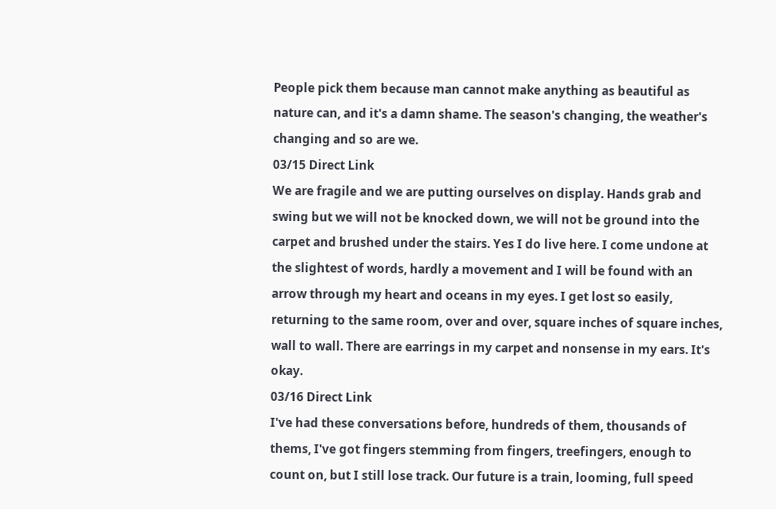People pick them because man cannot make anything as beautiful as nature can, and it's a damn shame. The season's changing, the weather's changing and so are we.
03/15 Direct Link
We are fragile and we are putting ourselves on display. Hands grab and swing but we will not be knocked down, we will not be ground into the carpet and brushed under the stairs. Yes I do live here. I come undone at the slightest of words, hardly a movement and I will be found with an arrow through my heart and oceans in my eyes. I get lost so easily, returning to the same room, over and over, square inches of square inches, wall to wall. There are earrings in my carpet and nonsense in my ears. It's okay.
03/16 Direct Link
I've had these conversations before, hundreds of them, thousands of thems, I've got fingers stemming from fingers, treefingers, enough to count on, but I still lose track. Our future is a train, looming, full speed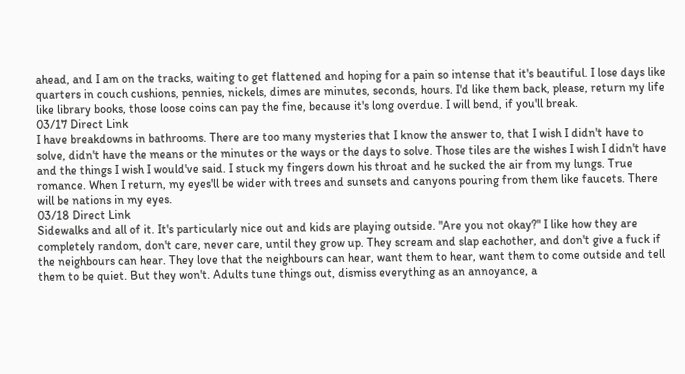ahead, and I am on the tracks, waiting to get flattened and hoping for a pain so intense that it's beautiful. I lose days like quarters in couch cushions, pennies, nickels, dimes are minutes, seconds, hours. I'd like them back, please, return my life like library books, those loose coins can pay the fine, because it's long overdue. I will bend, if you'll break.
03/17 Direct Link
I have breakdowns in bathrooms. There are too many mysteries that I know the answer to, that I wish I didn't have to solve, didn't have the means or the minutes or the ways or the days to solve. Those tiles are the wishes I wish I didn't have and the things I wish I would've said. I stuck my fingers down his throat and he sucked the air from my lungs. True romance. When I return, my eyes'll be wider with trees and sunsets and canyons pouring from them like faucets. There will be nations in my eyes.
03/18 Direct Link
Sidewalks and all of it. It's particularly nice out and kids are playing outside. "Are you not okay?" I like how they are completely random, don't care, never care, until they grow up. They scream and slap eachother, and don't give a fuck if the neighbours can hear. They love that the neighbours can hear, want them to hear, want them to come outside and tell them to be quiet. But they won't. Adults tune things out, dismiss everything as an annoyance, a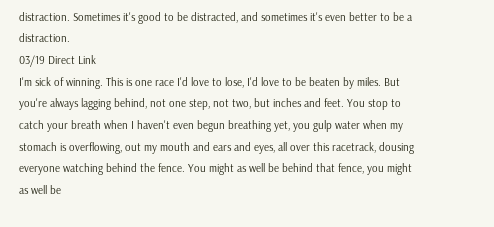distraction. Sometimes it's good to be distracted, and sometimes it's even better to be a distraction.
03/19 Direct Link
I'm sick of winning. This is one race I'd love to lose, I'd love to be beaten by miles. But you're always lagging behind, not one step, not two, but inches and feet. You stop to catch your breath when I haven't even begun breathing yet, you gulp water when my stomach is overflowing, out my mouth and ears and eyes, all over this racetrack, dousing everyone watching behind the fence. You might as well be behind that fence, you might as well be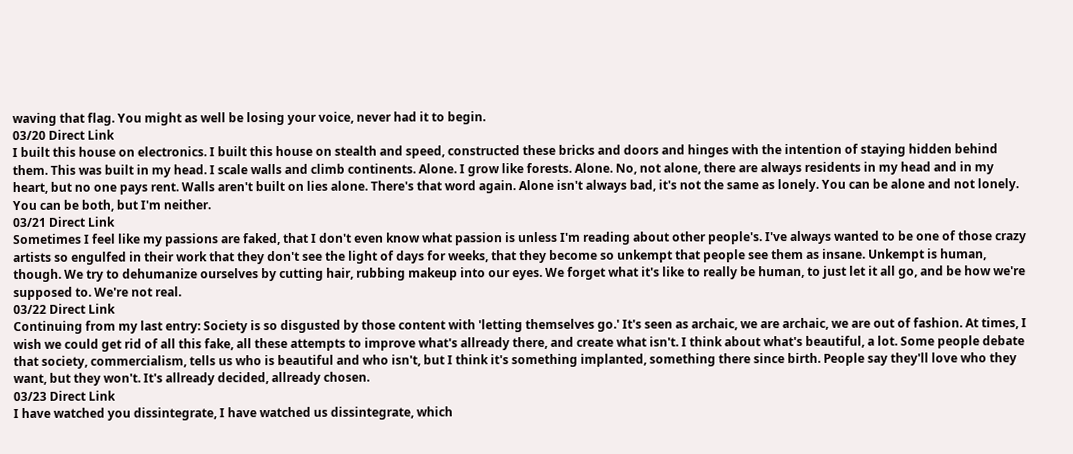waving that flag. You might as well be losing your voice, never had it to begin.
03/20 Direct Link
I built this house on electronics. I built this house on stealth and speed, constructed these bricks and doors and hinges with the intention of staying hidden behind them. This was built in my head. I scale walls and climb continents. Alone. I grow like forests. Alone. No, not alone, there are always residents in my head and in my heart, but no one pays rent. Walls aren't built on lies alone. There's that word again. Alone isn't always bad, it's not the same as lonely. You can be alone and not lonely. You can be both, but I'm neither.
03/21 Direct Link
Sometimes I feel like my passions are faked, that I don't even know what passion is unless I'm reading about other people's. I've always wanted to be one of those crazy artists so engulfed in their work that they don't see the light of days for weeks, that they become so unkempt that people see them as insane. Unkempt is human, though. We try to dehumanize ourselves by cutting hair, rubbing makeup into our eyes. We forget what it's like to really be human, to just let it all go, and be how we're supposed to. We're not real.
03/22 Direct Link
Continuing from my last entry: Society is so disgusted by those content with 'letting themselves go.' It's seen as archaic, we are archaic, we are out of fashion. At times, I wish we could get rid of all this fake, all these attempts to improve what's allready there, and create what isn't. I think about what's beautiful, a lot. Some people debate that society, commercialism, tells us who is beautiful and who isn't, but I think it's something implanted, something there since birth. People say they'll love who they want, but they won't. It's allready decided, allready chosen.
03/23 Direct Link
I have watched you dissintegrate, I have watched us dissintegrate, which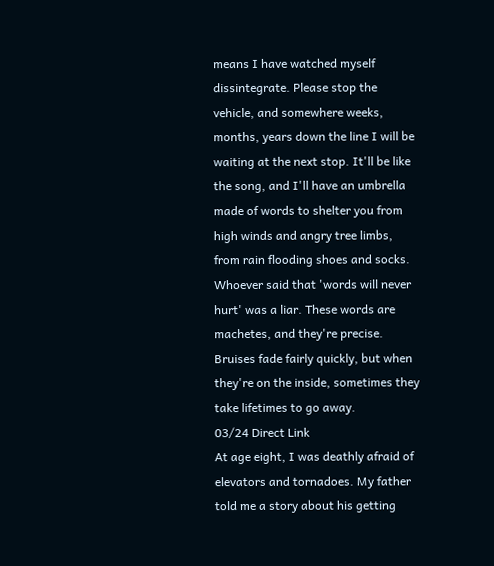means I have watched myself dissintegrate. Please stop the vehicle, and somewhere weeks, months, years down the line I will be waiting at the next stop. It'll be like the song, and I'll have an umbrella made of words to shelter you from high winds and angry tree limbs, from rain flooding shoes and socks. Whoever said that 'words will never hurt' was a liar. These words are machetes, and they're precise. Bruises fade fairly quickly, but when they're on the inside, sometimes they take lifetimes to go away.
03/24 Direct Link
At age eight, I was deathly afraid of elevators and tornadoes. My father told me a story about his getting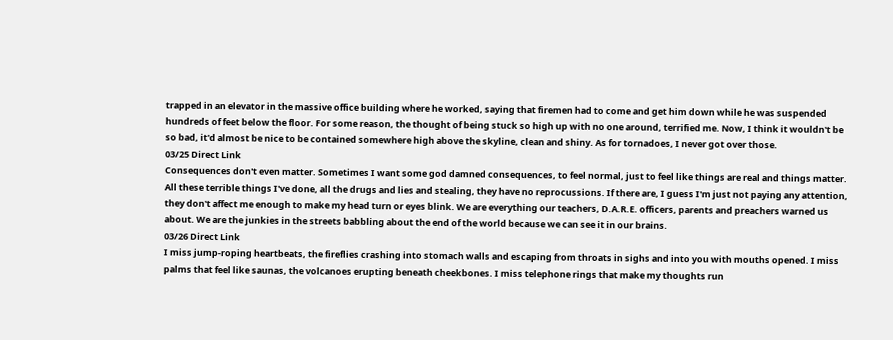trapped in an elevator in the massive office building where he worked, saying that firemen had to come and get him down while he was suspended hundreds of feet below the floor. For some reason, the thought of being stuck so high up with no one around, terrified me. Now, I think it wouldn't be so bad, it'd almost be nice to be contained somewhere high above the skyline, clean and shiny. As for tornadoes, I never got over those.
03/25 Direct Link
Consequences don't even matter. Sometimes I want some god damned consequences, to feel normal, just to feel like things are real and things matter. All these terrible things I've done, all the drugs and lies and stealing, they have no reprocussions. If there are, I guess I'm just not paying any attention, they don't affect me enough to make my head turn or eyes blink. We are everything our teachers, D.A.R.E. officers, parents and preachers warned us about. We are the junkies in the streets babbling about the end of the world because we can see it in our brains.
03/26 Direct Link
I miss jump-roping heartbeats, the fireflies crashing into stomach walls and escaping from throats in sighs and into you with mouths opened. I miss palms that feel like saunas, the volcanoes erupting beneath cheekbones. I miss telephone rings that make my thoughts run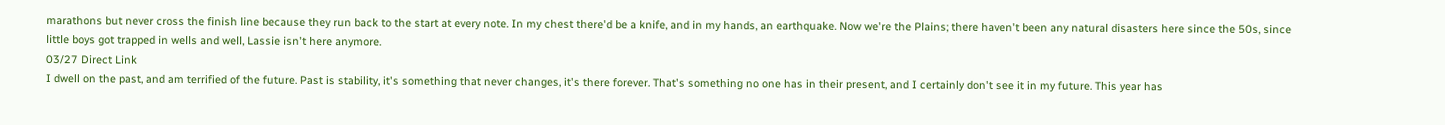marathons but never cross the finish line because they run back to the start at every note. In my chest there'd be a knife, and in my hands, an earthquake. Now we're the Plains; there haven't been any natural disasters here since the 50s, since little boys got trapped in wells and well, Lassie isn't here anymore.
03/27 Direct Link
I dwell on the past, and am terrified of the future. Past is stability, it's something that never changes, it's there forever. That's something no one has in their present, and I certainly don't see it in my future. This year has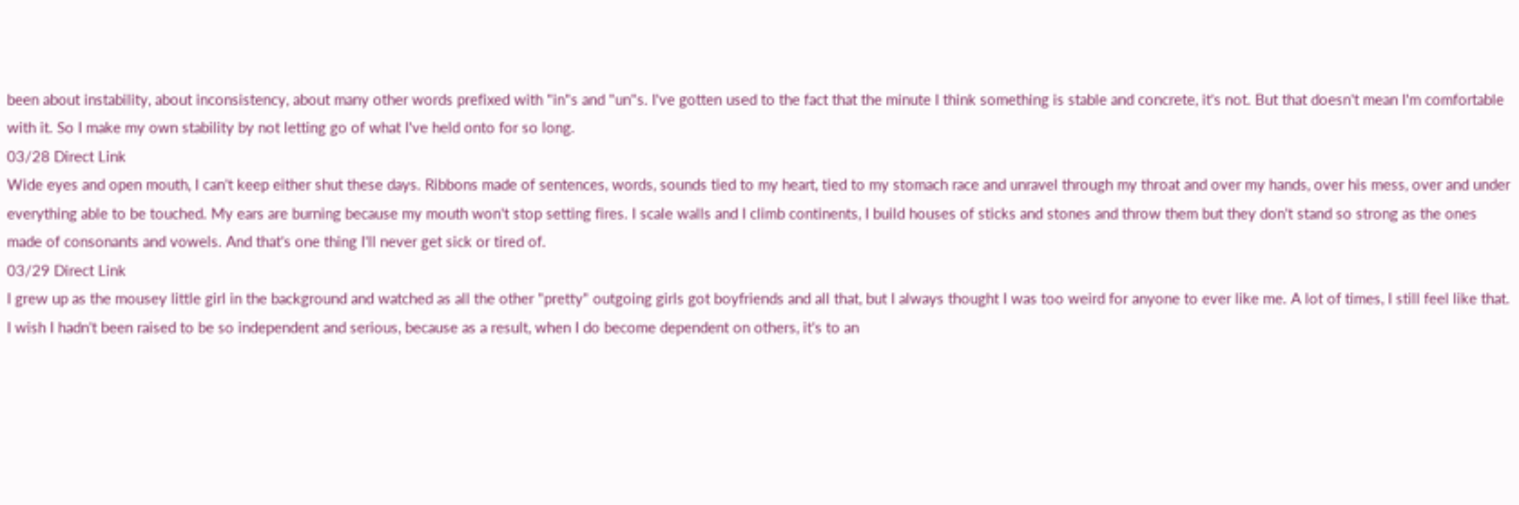been about instability, about inconsistency, about many other words prefixed with "in"s and "un"s. I've gotten used to the fact that the minute I think something is stable and concrete, it's not. But that doesn't mean I'm comfortable with it. So I make my own stability by not letting go of what I've held onto for so long.
03/28 Direct Link
Wide eyes and open mouth, I can't keep either shut these days. Ribbons made of sentences, words, sounds tied to my heart, tied to my stomach race and unravel through my throat and over my hands, over his mess, over and under everything able to be touched. My ears are burning because my mouth won't stop setting fires. I scale walls and I climb continents, I build houses of sticks and stones and throw them but they don't stand so strong as the ones made of consonants and vowels. And that's one thing I'll never get sick or tired of.
03/29 Direct Link
I grew up as the mousey little girl in the background and watched as all the other "pretty" outgoing girls got boyfriends and all that, but I always thought I was too weird for anyone to ever like me. A lot of times, I still feel like that. I wish I hadn't been raised to be so independent and serious, because as a result, when I do become dependent on others, it's to an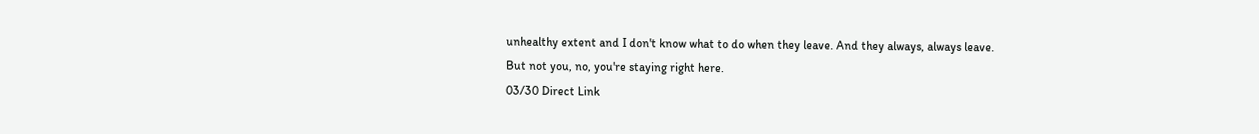unhealthy extent and I don't know what to do when they leave. And they always, always leave. But not you, no, you're staying right here.
03/30 Direct Link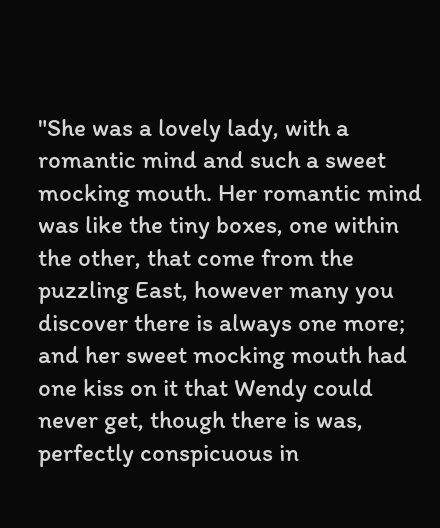"She was a lovely lady, with a romantic mind and such a sweet mocking mouth. Her romantic mind was like the tiny boxes, one within the other, that come from the puzzling East, however many you discover there is always one more; and her sweet mocking mouth had one kiss on it that Wendy could never get, though there is was, perfectly conspicuous in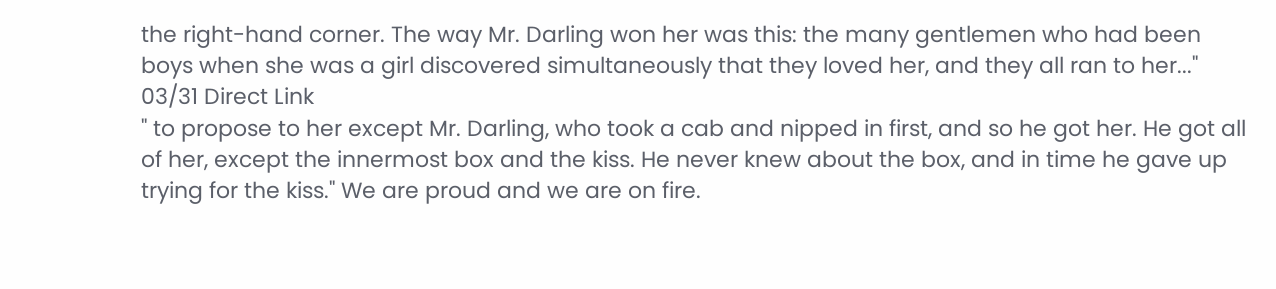the right-hand corner. The way Mr. Darling won her was this: the many gentlemen who had been boys when she was a girl discovered simultaneously that they loved her, and they all ran to her..."
03/31 Direct Link
" to propose to her except Mr. Darling, who took a cab and nipped in first, and so he got her. He got all of her, except the innermost box and the kiss. He never knew about the box, and in time he gave up trying for the kiss." We are proud and we are on fire.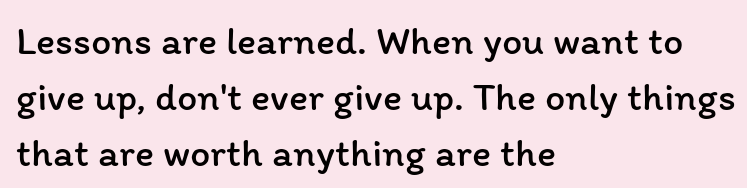Lessons are learned. When you want to give up, don't ever give up. The only things that are worth anything are the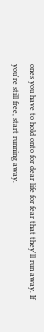ones you have to hold onto for dear life for fear that they'll run away. If you're still free, start running away.